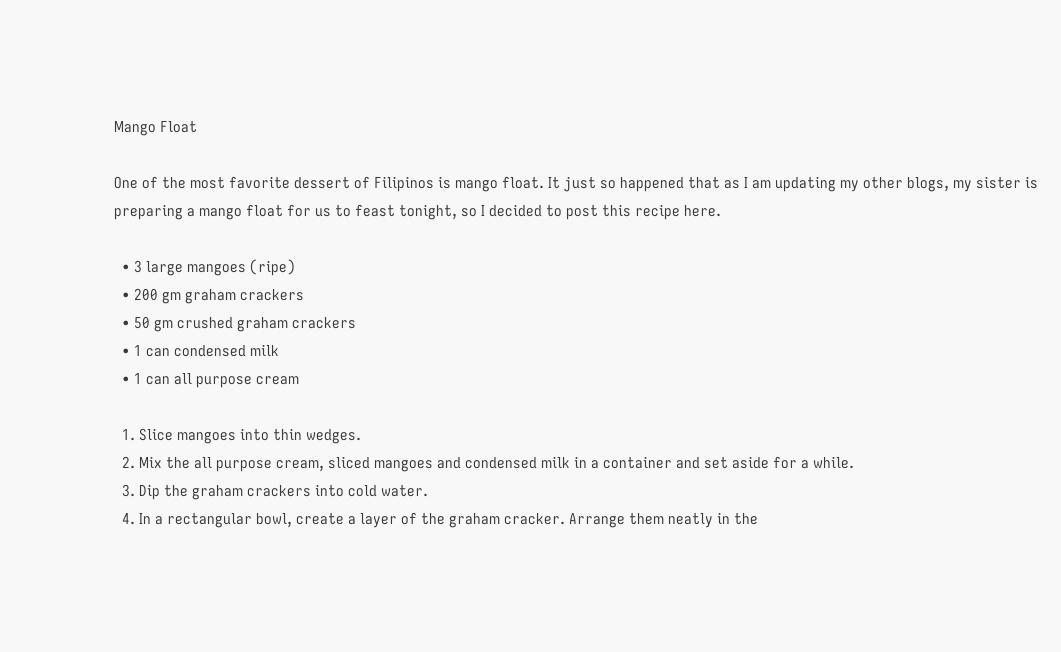Mango Float

One of the most favorite dessert of Filipinos is mango float. It just so happened that as I am updating my other blogs, my sister is preparing a mango float for us to feast tonight, so I decided to post this recipe here.

  • 3 large mangoes (ripe)
  • 200 gm graham crackers
  • 50 gm crushed graham crackers
  • 1 can condensed milk
  • 1 can all purpose cream

  1. Slice mangoes into thin wedges.
  2. Mix the all purpose cream, sliced mangoes and condensed milk in a container and set aside for a while.
  3. Dip the graham crackers into cold water.
  4. In a rectangular bowl, create a layer of the graham cracker. Arrange them neatly in the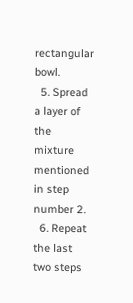rectangular bowl.
  5. Spread a layer of the mixture mentioned in step number 2.
  6. Repeat the last two steps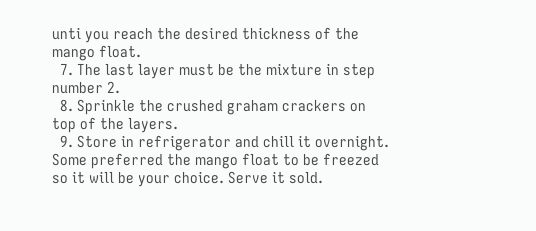unti you reach the desired thickness of the mango float.
  7. The last layer must be the mixture in step number 2.
  8. Sprinkle the crushed graham crackers on top of the layers.
  9. Store in refrigerator and chill it overnight. Some preferred the mango float to be freezed so it will be your choice. Serve it sold.